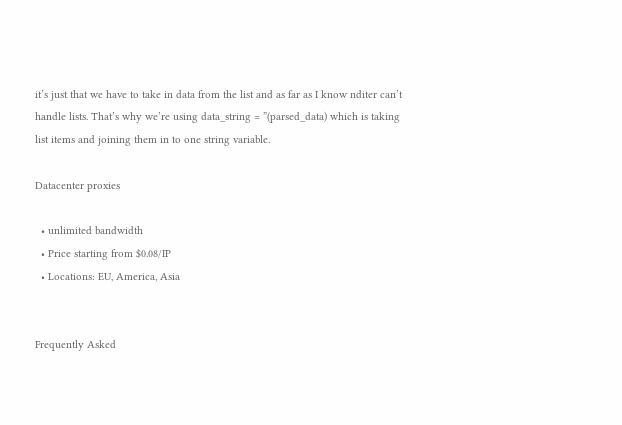it’s just that we have to take in data from the list and as far as I know nditer can’t handle lists. That’s why we’re using data_string = ”(parsed_data) which is taking list items and joining them in to one string variable.

Datacenter proxies

  • unlimited bandwidth
  • Price starting from $0.08/IP
  • Locations: EU, America, Asia


Frequently Asked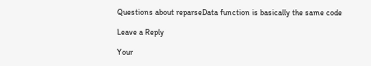Questions about reparseData function is basically the same code

Leave a Reply

Your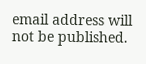email address will not be published.